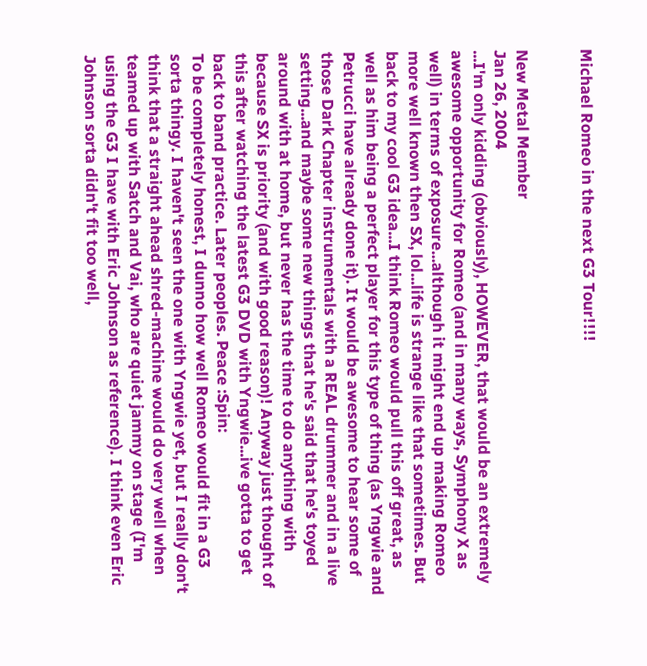Michael Romeo in the next G3 Tour!!!!


New Metal Member
Jan 26, 2004
...I'm only kidding (obviously), HOWEVER, that would be an extremely awesome opportunity for Romeo (and in many ways, Symphony X as well) in terms of exposure...although it might end up making Romeo more well known then SX, lol...life is strange like that sometimes. But back to my cool G3 idea...I think Romeo would pull this off great, as well as him being a perfect player for this type of thing (as Yngwie and Petrucci have already done it). It would be awesome to hear some of those Dark Chapter instrumentals with a REAL drummer and in a live setting...and maybe some new things that he's said that he's toyed around with at home, but never has the time to do anything with because SX is priority (and with good reason)! Anyway just thought of this after watching the latest G3 DVD with Yngwie...ive gotta to get back to band practice. Later peoples. Peace :Spin:
To be completely honest, I dunno how well Romeo would fit in a G3 sorta thingy. I haven't seen the one with Yngwie yet, but I really don't think that a straight ahead shred-machine would do very well when teamed up with Satch and Vai, who are quiet jammy on stage (I'm using the G3 I have with Eric Johnson as reference). I think even Eric Johnson sorta didn't fit too well,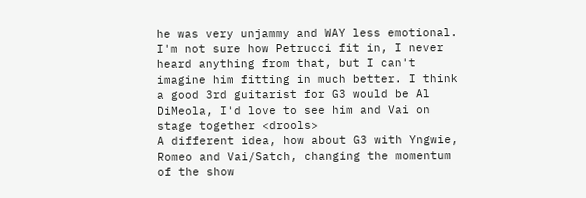he was very unjammy and WAY less emotional. I'm not sure how Petrucci fit in, I never heard anything from that, but I can't imagine him fitting in much better. I think a good 3rd guitarist for G3 would be Al DiMeola, I'd love to see him and Vai on stage together <drools>
A different idea, how about G3 with Yngwie, Romeo and Vai/Satch, changing the momentum of the show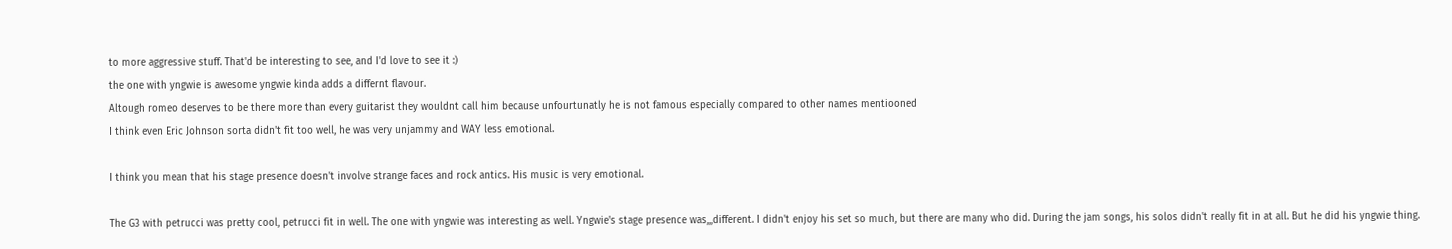to more aggressive stuff. That'd be interesting to see, and I'd love to see it :)
the one with yngwie is awesome yngwie kinda adds a differnt flavour.
Altough romeo deserves to be there more than every guitarist they wouldnt call him because unfourtunatly he is not famous especially compared to other names mentiooned
I think even Eric Johnson sorta didn't fit too well, he was very unjammy and WAY less emotional.

I think you mean that his stage presence doesn't involve strange faces and rock antics. His music is very emotional.

The G3 with petrucci was pretty cool, petrucci fit in well. The one with yngwie was interesting as well. Yngwie's stage presence was,,,different. I didn't enjoy his set so much, but there are many who did. During the jam songs, his solos didn't really fit in at all. But he did his yngwie thing.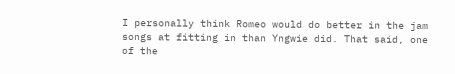I personally think Romeo would do better in the jam songs at fitting in than Yngwie did. That said, one of the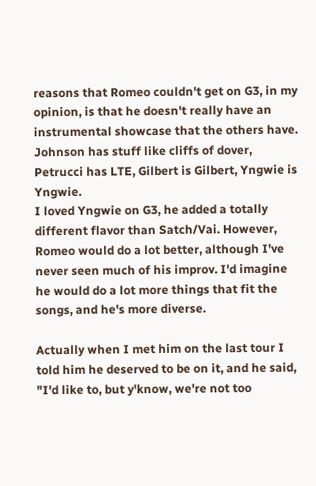reasons that Romeo couldn't get on G3, in my opinion, is that he doesn't really have an instrumental showcase that the others have. Johnson has stuff like cliffs of dover, Petrucci has LTE, Gilbert is Gilbert, Yngwie is Yngwie.
I loved Yngwie on G3, he added a totally different flavor than Satch/Vai. However, Romeo would do a lot better, although I've never seen much of his improv. I'd imagine he would do a lot more things that fit the songs, and he's more diverse.

Actually when I met him on the last tour I told him he deserved to be on it, and he said, "I'd like to, but y'know, we're not too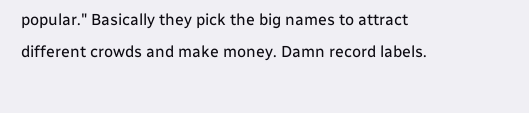popular." Basically they pick the big names to attract different crowds and make money. Damn record labels.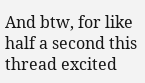And btw, for like half a second this thread excited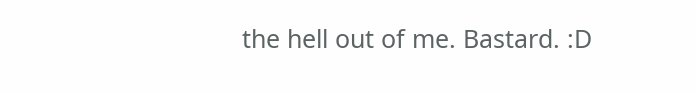the hell out of me. Bastard. :D